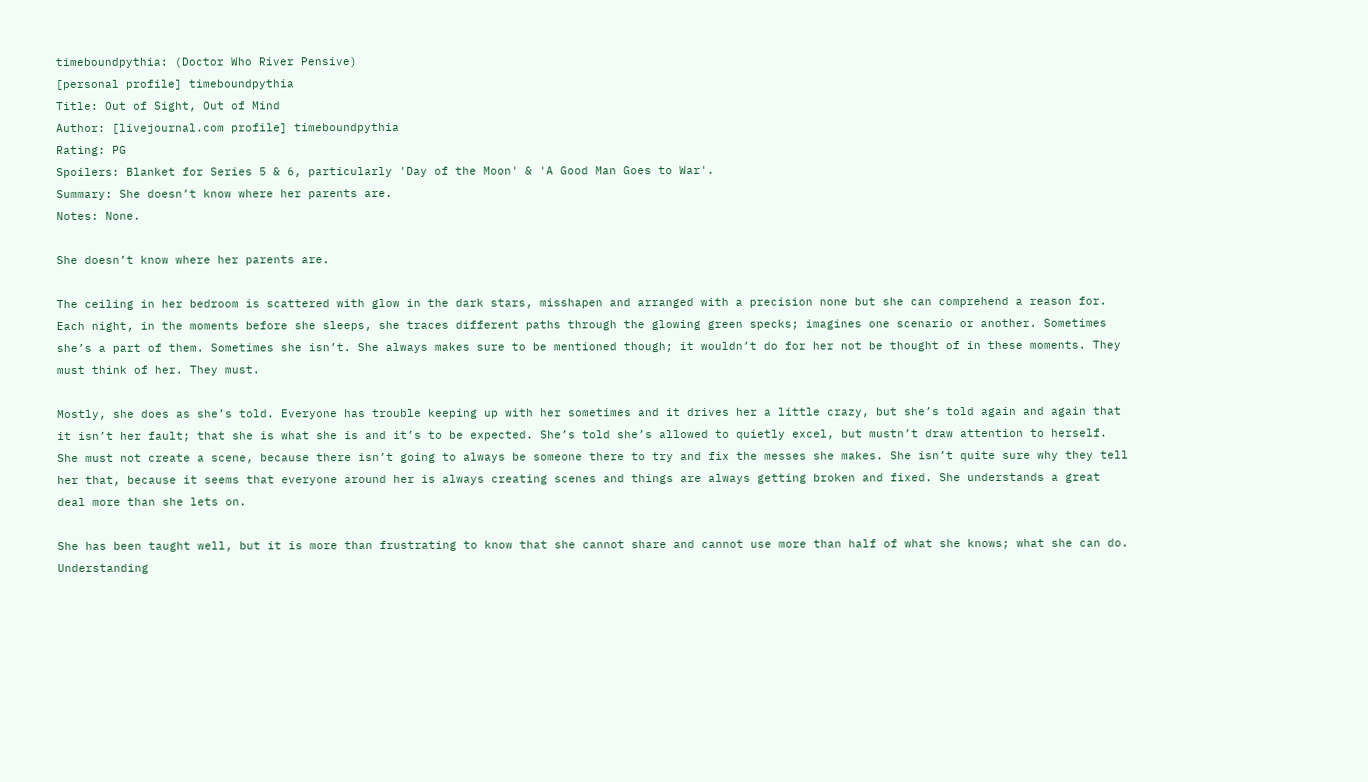timeboundpythia: (Doctor Who River Pensive)
[personal profile] timeboundpythia
Title: Out of Sight, Out of Mind
Author: [livejournal.com profile] timeboundpythia
Rating: PG
Spoilers: Blanket for Series 5 & 6, particularly 'Day of the Moon' & 'A Good Man Goes to War'.
Summary: She doesn’t know where her parents are.
Notes: None.

She doesn’t know where her parents are.

The ceiling in her bedroom is scattered with glow in the dark stars, misshapen and arranged with a precision none but she can comprehend a reason for. Each night, in the moments before she sleeps, she traces different paths through the glowing green specks; imagines one scenario or another. Sometimes she’s a part of them. Sometimes she isn’t. She always makes sure to be mentioned though; it wouldn’t do for her not be thought of in these moments. They must think of her. They must.

Mostly, she does as she’s told. Everyone has trouble keeping up with her sometimes and it drives her a little crazy, but she’s told again and again that it isn’t her fault; that she is what she is and it’s to be expected. She’s told she’s allowed to quietly excel, but mustn’t draw attention to herself. She must not create a scene, because there isn’t going to always be someone there to try and fix the messes she makes. She isn’t quite sure why they tell her that, because it seems that everyone around her is always creating scenes and things are always getting broken and fixed. She understands a great deal more than she lets on.

She has been taught well, but it is more than frustrating to know that she cannot share and cannot use more than half of what she knows; what she can do. Understanding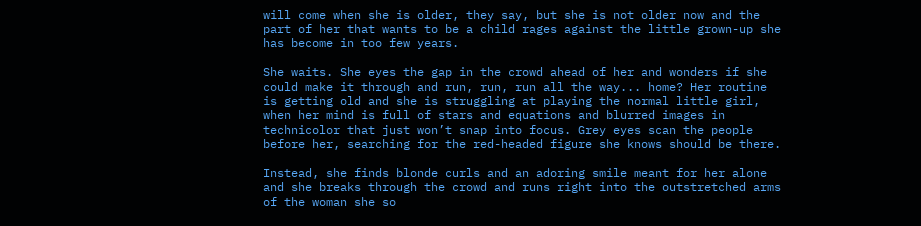will come when she is older, they say, but she is not older now and the part of her that wants to be a child rages against the little grown-up she has become in too few years.

She waits. She eyes the gap in the crowd ahead of her and wonders if she could make it through and run, run, run all the way... home? Her routine is getting old and she is struggling at playing the normal little girl, when her mind is full of stars and equations and blurred images in technicolor that just won’t snap into focus. Grey eyes scan the people before her, searching for the red-headed figure she knows should be there.

Instead, she finds blonde curls and an adoring smile meant for her alone and she breaks through the crowd and runs right into the outstretched arms of the woman she so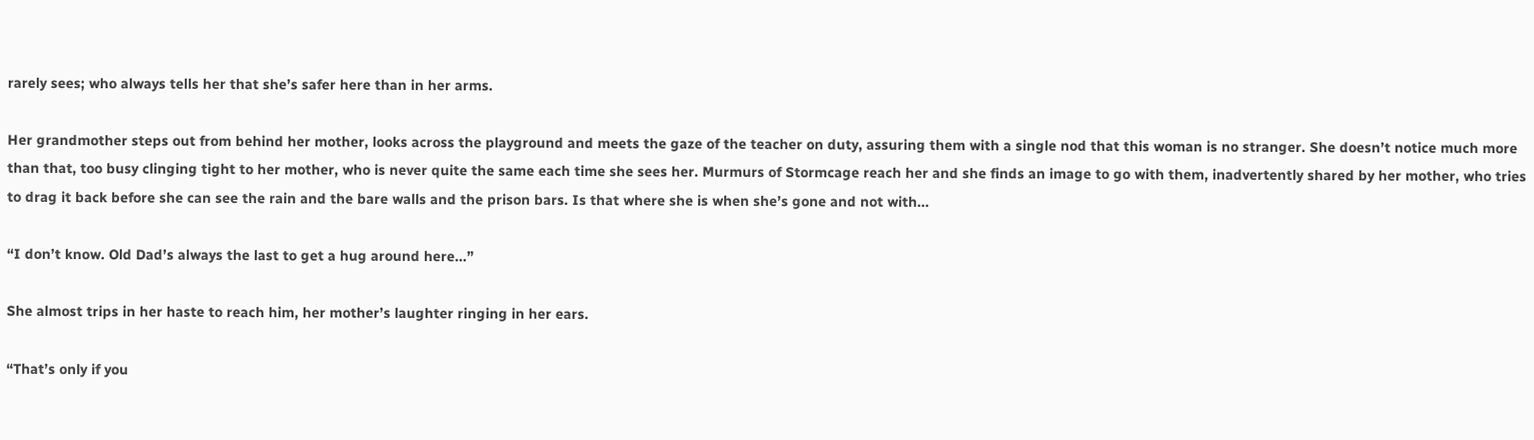rarely sees; who always tells her that she’s safer here than in her arms.

Her grandmother steps out from behind her mother, looks across the playground and meets the gaze of the teacher on duty, assuring them with a single nod that this woman is no stranger. She doesn’t notice much more than that, too busy clinging tight to her mother, who is never quite the same each time she sees her. Murmurs of Stormcage reach her and she finds an image to go with them, inadvertently shared by her mother, who tries to drag it back before she can see the rain and the bare walls and the prison bars. Is that where she is when she’s gone and not with...

“I don’t know. Old Dad’s always the last to get a hug around here...”

She almost trips in her haste to reach him, her mother’s laughter ringing in her ears.

“That’s only if you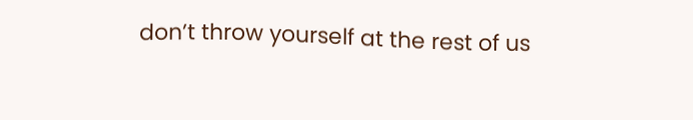don’t throw yourself at the rest of us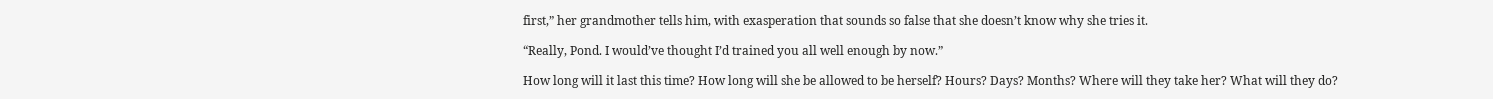first,” her grandmother tells him, with exasperation that sounds so false that she doesn’t know why she tries it.

“Really, Pond. I would’ve thought I’d trained you all well enough by now.”

How long will it last this time? How long will she be allowed to be herself? Hours? Days? Months? Where will they take her? What will they do?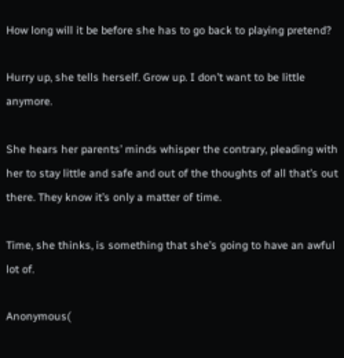How long will it be before she has to go back to playing pretend?

Hurry up, she tells herself. Grow up. I don’t want to be little anymore.

She hears her parents’ minds whisper the contrary, pleading with her to stay little and safe and out of the thoughts of all that’s out there. They know it’s only a matter of time.

Time, she thinks, is something that she’s going to have an awful lot of.

Anonymous(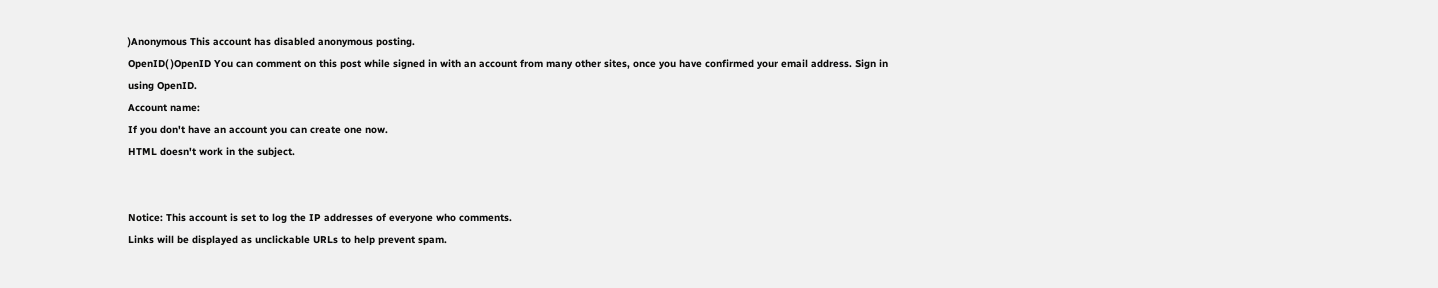)Anonymous This account has disabled anonymous posting.
OpenID( )OpenID You can comment on this post while signed in with an account from many other sites, once you have confirmed your email address. Sign in using OpenID.
Account name:
If you don't have an account you can create one now.
HTML doesn't work in the subject.


Notice: This account is set to log the IP addresses of everyone who comments.
Links will be displayed as unclickable URLs to help prevent spam.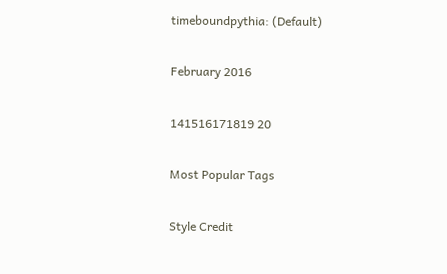timeboundpythia: (Default)

February 2016

141516171819 20

Most Popular Tags

Style Credit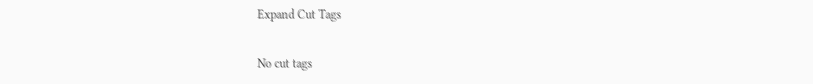Expand Cut Tags

No cut tags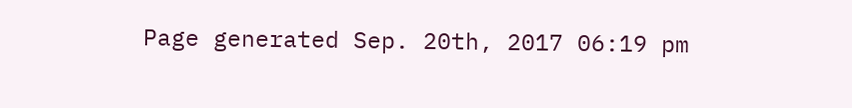Page generated Sep. 20th, 2017 06:19 pm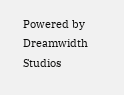Powered by Dreamwidth Studios